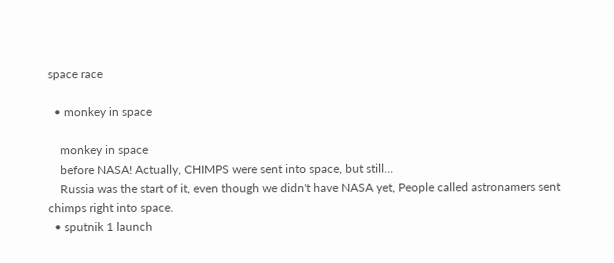space race

  • monkey in space

    monkey in space
    before NASA! Actually, CHIMPS were sent into space, but still...
    Russia was the start of it, even though we didn't have NASA yet, People called astronamers sent chimps right into space.
  • sputnik 1 launch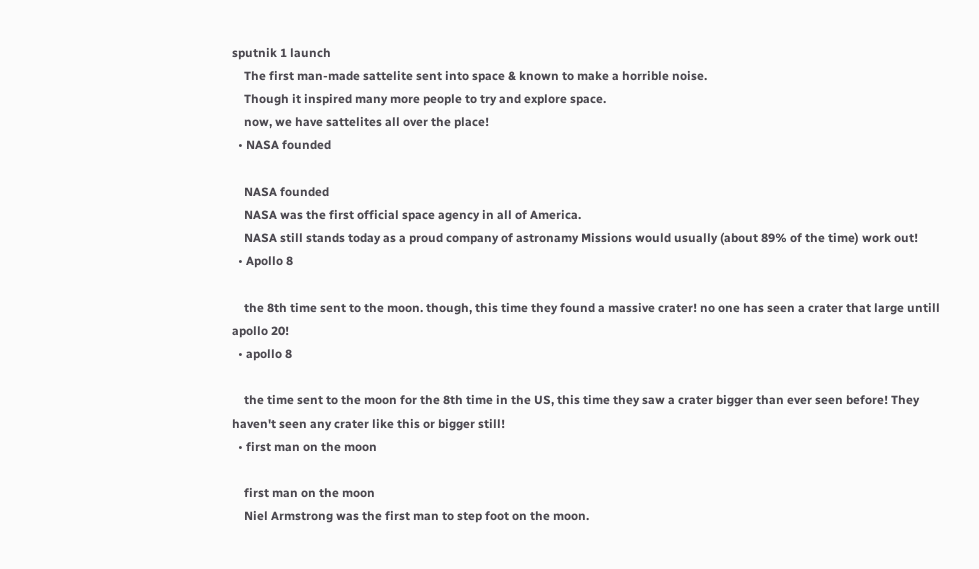sputnik 1 launch
    The first man-made sattelite sent into space & known to make a horrible noise.
    Though it inspired many more people to try and explore space.
    now, we have sattelites all over the place!
  • NASA founded

    NASA founded
    NASA was the first official space agency in all of America.
    NASA still stands today as a proud company of astronamy Missions would usually (about 89% of the time) work out!
  • Apollo 8

    the 8th time sent to the moon. though, this time they found a massive crater! no one has seen a crater that large untill apollo 20!
  • apollo 8

    the time sent to the moon for the 8th time in the US, this time they saw a crater bigger than ever seen before! They haven't seen any crater like this or bigger still!
  • first man on the moon

    first man on the moon
    Niel Armstrong was the first man to step foot on the moon.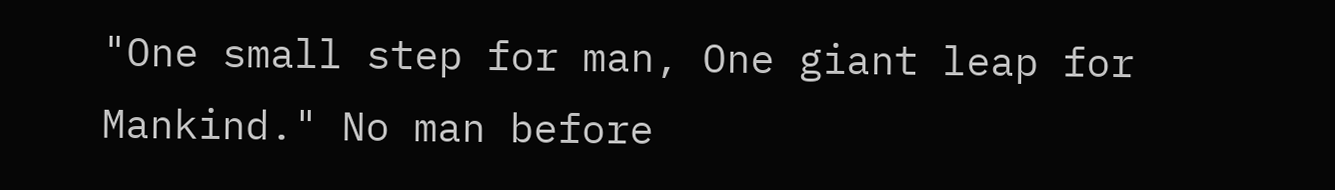"One small step for man, One giant leap for Mankind." No man before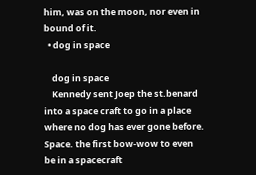him, was on the moon, nor even in bound of it.
  • dog in space

    dog in space
    Kennedy sent Joep the st.benard into a space craft to go in a place where no dog has ever gone before. Space. the first bow-wow to even be in a spacecraft